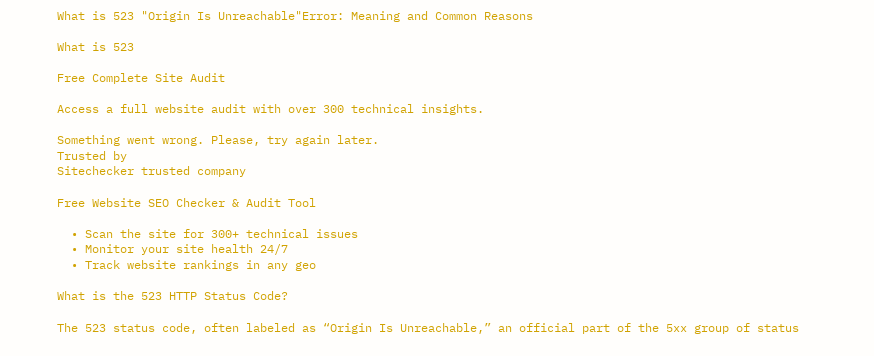What is 523 "Origin Is Unreachable"Error: Meaning and Common Reasons

What is 523

Free Complete Site Audit

Access a full website audit with over 300 technical insights.

Something went wrong. Please, try again later.
Trusted by
Sitechecker trusted company

Free Website SEO Checker & Audit Tool

  • Scan the site for 300+ technical issues
  • Monitor your site health 24/7
  • Track website rankings in any geo

What is the 523 HTTP Status Code?

The 523 status code, often labeled as “Origin Is Unreachable,” an official part of the 5xx group of status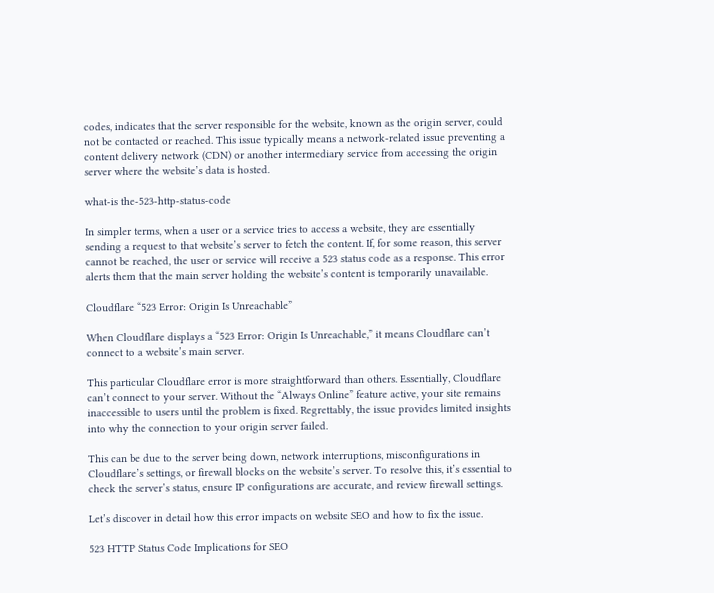codes, indicates that the server responsible for the website, known as the origin server, could not be contacted or reached. This issue typically means a network-related issue preventing a content delivery network (CDN) or another intermediary service from accessing the origin server where the website’s data is hosted.

what-is the-523-http-status-code

In simpler terms, when a user or a service tries to access a website, they are essentially sending a request to that website’s server to fetch the content. If, for some reason, this server cannot be reached, the user or service will receive a 523 status code as a response. This error alerts them that the main server holding the website’s content is temporarily unavailable.

Cloudflare “523 Error: Origin Is Unreachable”

When Cloudflare displays a “523 Error: Origin Is Unreachable,” it means Cloudflare can’t connect to a website’s main server.

This particular Cloudflare error is more straightforward than others. Essentially, Cloudflare can’t connect to your server. Without the “Always Online” feature active, your site remains inaccessible to users until the problem is fixed. Regrettably, the issue provides limited insights into why the connection to your origin server failed.

This can be due to the server being down, network interruptions, misconfigurations in Cloudflare’s settings, or firewall blocks on the website’s server. To resolve this, it’s essential to check the server’s status, ensure IP configurations are accurate, and review firewall settings.

Let’s discover in detail how this error impacts on website SEO and how to fix the issue.

523 HTTP Status Code Implications for SEO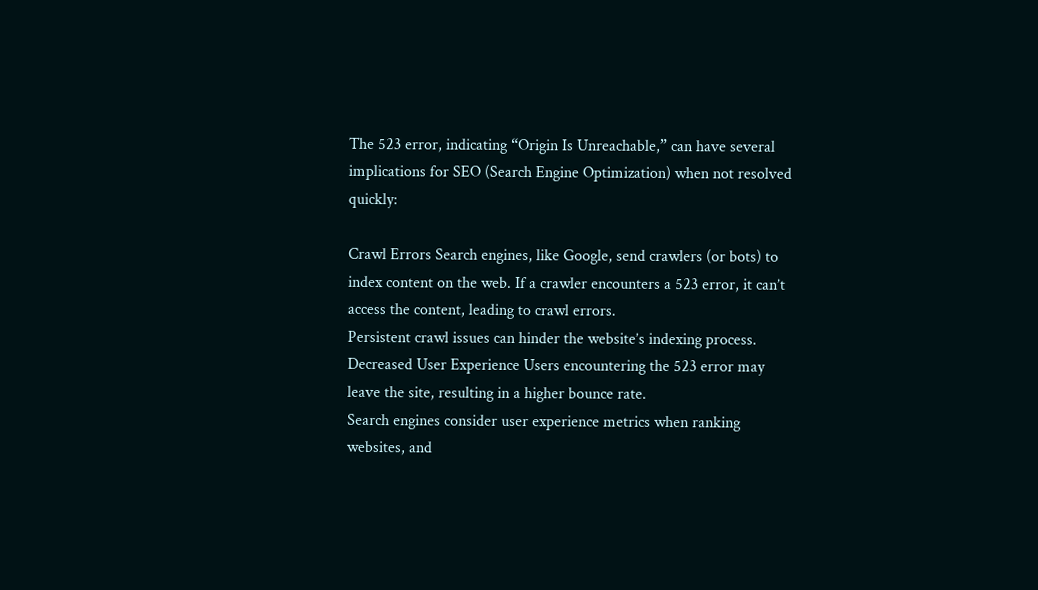The 523 error, indicating “Origin Is Unreachable,” can have several implications for SEO (Search Engine Optimization) when not resolved quickly:

Crawl Errors Search engines, like Google, send crawlers (or bots) to index content on the web. If a crawler encounters a 523 error, it can’t access the content, leading to crawl errors.
Persistent crawl issues can hinder the website’s indexing process.
Decreased User Experience Users encountering the 523 error may leave the site, resulting in a higher bounce rate.
Search engines consider user experience metrics when ranking websites, and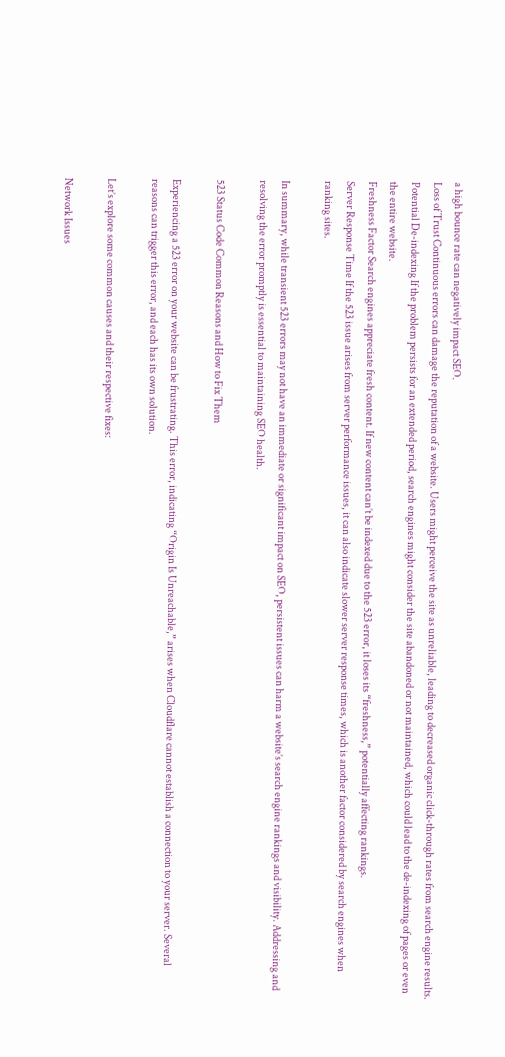a high bounce rate can negatively impact SEO.
Loss of Trust Continuous errors can damage the reputation of a website. Users might perceive the site as unreliable, leading to decreased organic click-through rates from search engine results.
Potential De-indexing If the problem persists for an extended period, search engines might consider the site abandoned or not maintained, which could lead to the de-indexing of pages or even the entire website.
Freshness Factor Search engines appreciate fresh content. If new content can’t be indexed due to the 523 error, it loses its “freshness,” potentially affecting rankings.
Server Response Time If the 523 issue arises from server performance issues, it can also indicate slower server response times, which is another factor considered by search engines when ranking sites.

In summary, while transient 523 errors may not have an immediate or significant impact on SEO, persistent issues can harm a website’s search engine rankings and visibility. Addressing and resolving the error promptly is essential to maintaining SEO health.

523 Status Code Common Reasons and How to Fix Them

Experiencing a 523 error on your website can be frustrating. This error, indicating “Origin Is Unreachable,” arises when Cloudflare cannot establish a connection to your server. Several reasons can trigger this error, and each has its own solution.

Let’s explore some common causes and their respective fixes:

Network Issues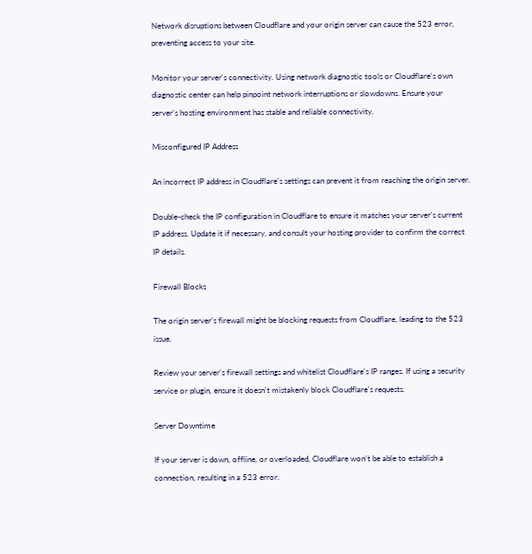Network disruptions between Cloudflare and your origin server can cause the 523 error, preventing access to your site.

Monitor your server's connectivity. Using network diagnostic tools or Cloudflare's own diagnostic center can help pinpoint network interruptions or slowdowns. Ensure your server's hosting environment has stable and reliable connectivity.

Misconfigured IP Address

An incorrect IP address in Cloudflare’s settings can prevent it from reaching the origin server.

Double-check the IP configuration in Cloudflare to ensure it matches your server's current IP address. Update it if necessary, and consult your hosting provider to confirm the correct IP details.

Firewall Blocks

The origin server’s firewall might be blocking requests from Cloudflare, leading to the 523 issue.

Review your server's firewall settings and whitelist Cloudflare's IP ranges. If using a security service or plugin, ensure it doesn't mistakenly block Cloudflare's requests.

Server Downtime

If your server is down, offline, or overloaded, Cloudflare won’t be able to establish a connection, resulting in a 523 error.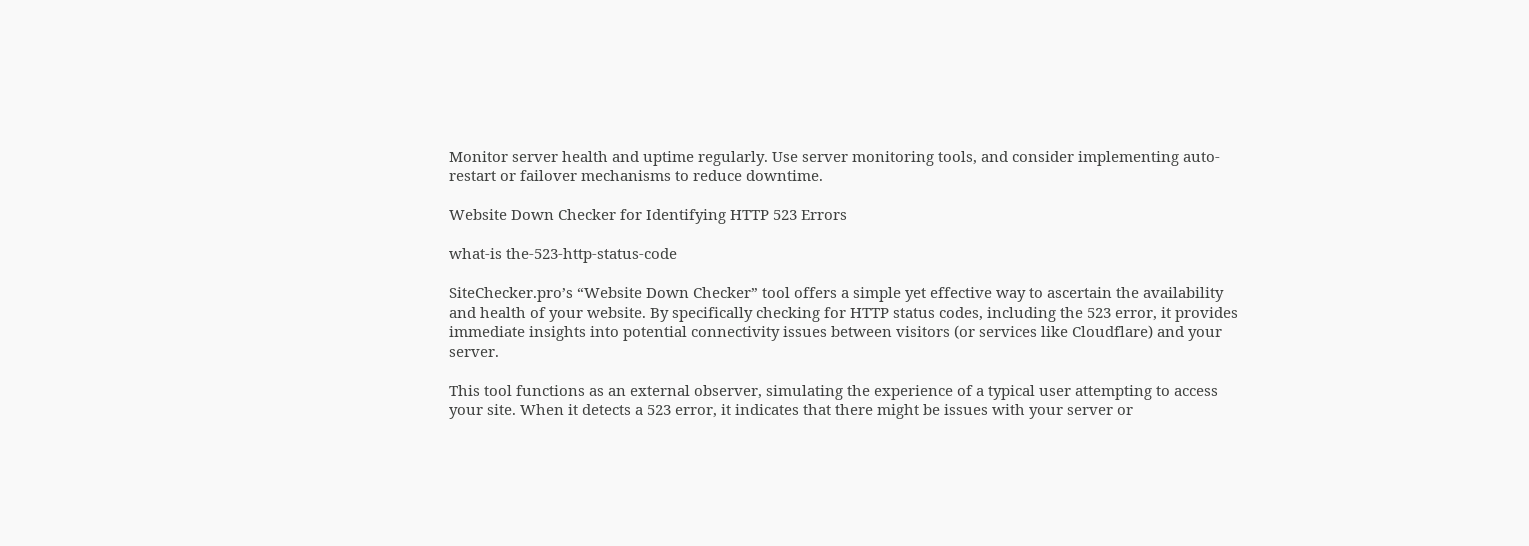Monitor server health and uptime regularly. Use server monitoring tools, and consider implementing auto-restart or failover mechanisms to reduce downtime.

Website Down Checker for Identifying HTTP 523 Errors

what-is the-523-http-status-code

SiteChecker.pro’s “Website Down Checker” tool offers a simple yet effective way to ascertain the availability and health of your website. By specifically checking for HTTP status codes, including the 523 error, it provides immediate insights into potential connectivity issues between visitors (or services like Cloudflare) and your server.

This tool functions as an external observer, simulating the experience of a typical user attempting to access your site. When it detects a 523 error, it indicates that there might be issues with your server or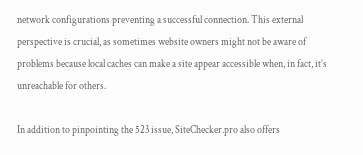network configurations preventing a successful connection. This external perspective is crucial, as sometimes website owners might not be aware of problems because local caches can make a site appear accessible when, in fact, it’s unreachable for others.

In addition to pinpointing the 523 issue, SiteChecker.pro also offers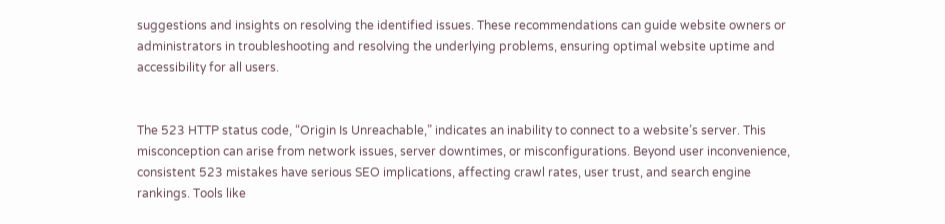suggestions and insights on resolving the identified issues. These recommendations can guide website owners or administrators in troubleshooting and resolving the underlying problems, ensuring optimal website uptime and accessibility for all users.


The 523 HTTP status code, “Origin Is Unreachable,” indicates an inability to connect to a website’s server. This misconception can arise from network issues, server downtimes, or misconfigurations. Beyond user inconvenience, consistent 523 mistakes have serious SEO implications, affecting crawl rates, user trust, and search engine rankings. Tools like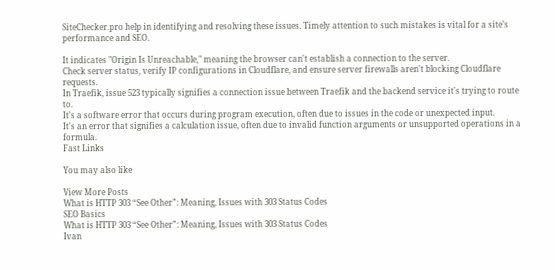SiteChecker.pro help in identifying and resolving these issues. Timely attention to such mistakes is vital for a site’s performance and SEO.

It indicates "Origin Is Unreachable," meaning the browser can't establish a connection to the server.
Check server status, verify IP configurations in Cloudflare, and ensure server firewalls aren't blocking Cloudflare requests.
In Traefik, issue 523 typically signifies a connection issue between Traefik and the backend service it's trying to route to.
It's a software error that occurs during program execution, often due to issues in the code or unexpected input.
It's an error that signifies a calculation issue, often due to invalid function arguments or unsupported operations in a formula.
Fast Links

You may also like

View More Posts
What is HTTP 303 “See Other”: Meaning, Issues with 303 Status Codes
SEO Basics
What is HTTP 303 “See Other”: Meaning, Issues with 303 Status Codes
Ivan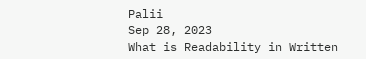Palii
Sep 28, 2023
What is Readability in Written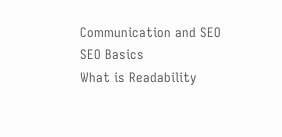Communication and SEO
SEO Basics
What is Readability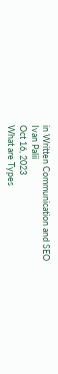in Written Communication and SEO
Ivan Palii
Oct 16, 2023
What are Types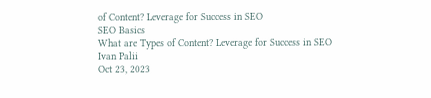of Content? Leverage for Success in SEO
SEO Basics
What are Types of Content? Leverage for Success in SEO
Ivan Palii
Oct 23, 2023